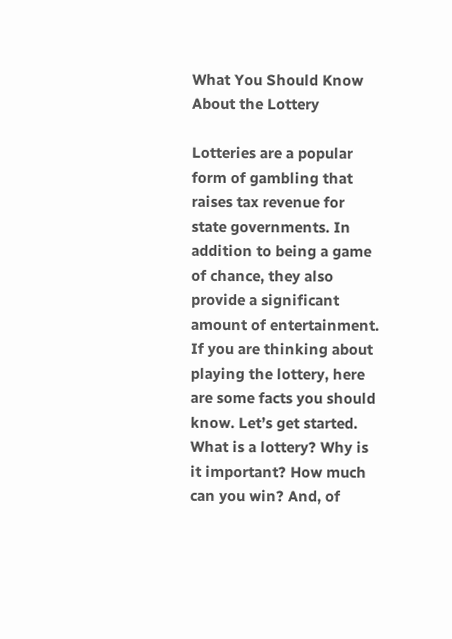What You Should Know About the Lottery

Lotteries are a popular form of gambling that raises tax revenue for state governments. In addition to being a game of chance, they also provide a significant amount of entertainment. If you are thinking about playing the lottery, here are some facts you should know. Let’s get started. What is a lottery? Why is it important? How much can you win? And, of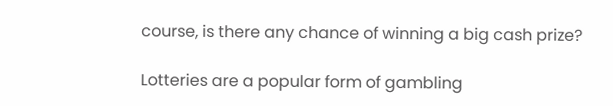course, is there any chance of winning a big cash prize?

Lotteries are a popular form of gambling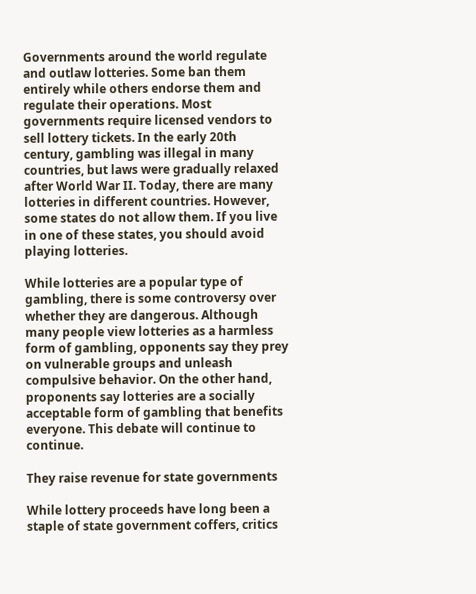Governments around the world regulate and outlaw lotteries. Some ban them entirely while others endorse them and regulate their operations. Most governments require licensed vendors to sell lottery tickets. In the early 20th century, gambling was illegal in many countries, but laws were gradually relaxed after World War II. Today, there are many lotteries in different countries. However, some states do not allow them. If you live in one of these states, you should avoid playing lotteries.

While lotteries are a popular type of gambling, there is some controversy over whether they are dangerous. Although many people view lotteries as a harmless form of gambling, opponents say they prey on vulnerable groups and unleash compulsive behavior. On the other hand, proponents say lotteries are a socially acceptable form of gambling that benefits everyone. This debate will continue to continue.

They raise revenue for state governments

While lottery proceeds have long been a staple of state government coffers, critics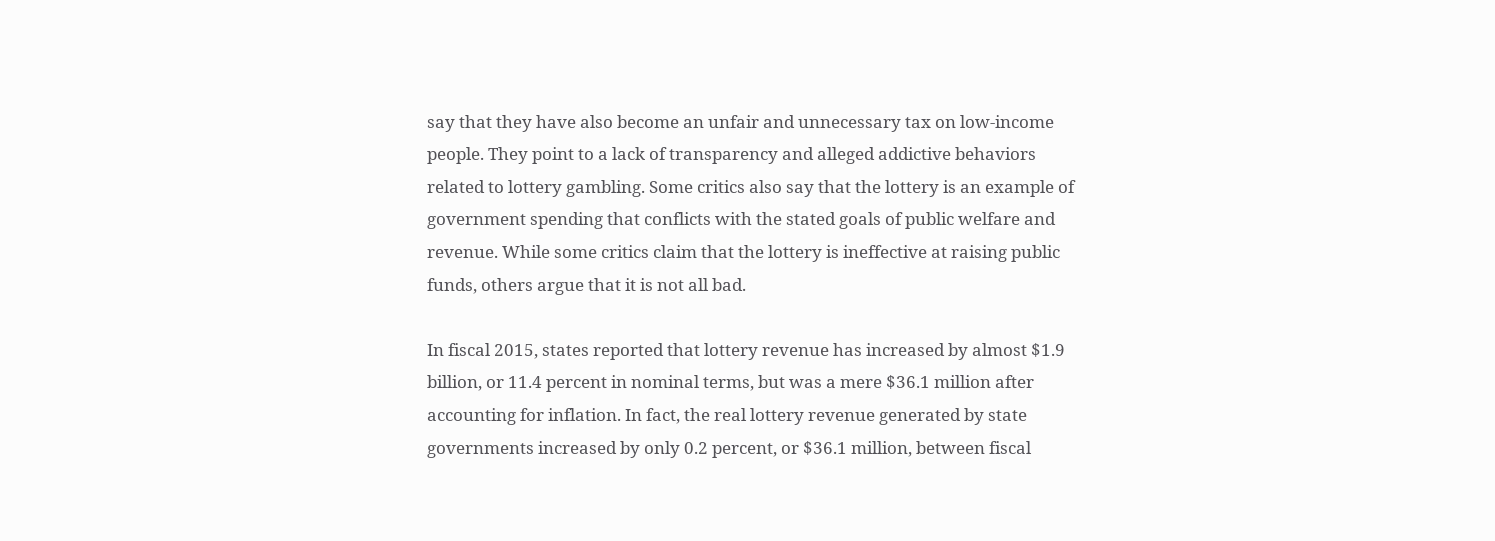say that they have also become an unfair and unnecessary tax on low-income people. They point to a lack of transparency and alleged addictive behaviors related to lottery gambling. Some critics also say that the lottery is an example of government spending that conflicts with the stated goals of public welfare and revenue. While some critics claim that the lottery is ineffective at raising public funds, others argue that it is not all bad.

In fiscal 2015, states reported that lottery revenue has increased by almost $1.9 billion, or 11.4 percent in nominal terms, but was a mere $36.1 million after accounting for inflation. In fact, the real lottery revenue generated by state governments increased by only 0.2 percent, or $36.1 million, between fiscal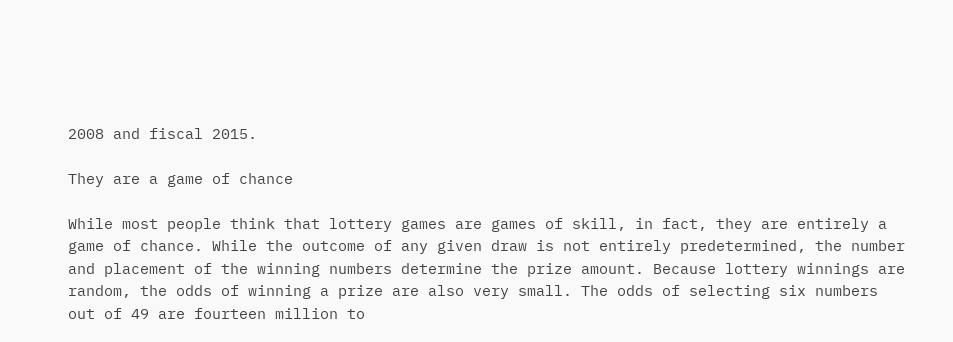2008 and fiscal 2015.

They are a game of chance

While most people think that lottery games are games of skill, in fact, they are entirely a game of chance. While the outcome of any given draw is not entirely predetermined, the number and placement of the winning numbers determine the prize amount. Because lottery winnings are random, the odds of winning a prize are also very small. The odds of selecting six numbers out of 49 are fourteen million to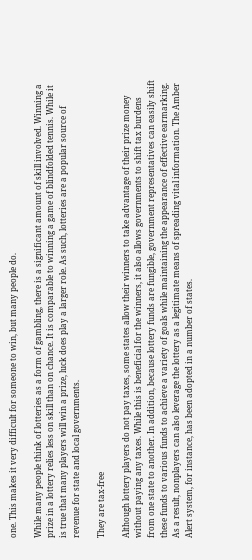one. This makes it very difficult for someone to win, but many people do.

While many people think of lotteries as a form of gambling, there is a significant amount of skill involved. Winning a prize in a lottery relies less on skill than on chance. It is comparable to winning a game of blindfolded tennis. While it is true that many players will win a prize, luck does play a larger role. As such, lotteries are a popular source of revenue for state and local governments.

They are tax-free

Although lottery players do not pay taxes, some states allow their winners to take advantage of their prize money without paying any taxes. While this is beneficial for the winners, it also allows governments to shift tax burdens from one state to another. In addition, because lottery funds are fungible, government representatives can easily shift these funds to various funds to achieve a variety of goals while maintaining the appearance of effective earmarking. As a result, nonplayers can also leverage the lottery as a legitimate means of spreading vital information. The Amber Alert system, for instance, has been adopted in a number of states.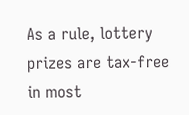As a rule, lottery prizes are tax-free in most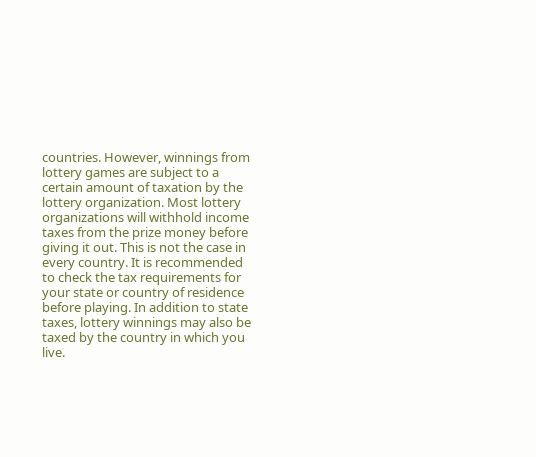countries. However, winnings from lottery games are subject to a certain amount of taxation by the lottery organization. Most lottery organizations will withhold income taxes from the prize money before giving it out. This is not the case in every country. It is recommended to check the tax requirements for your state or country of residence before playing. In addition to state taxes, lottery winnings may also be taxed by the country in which you live.